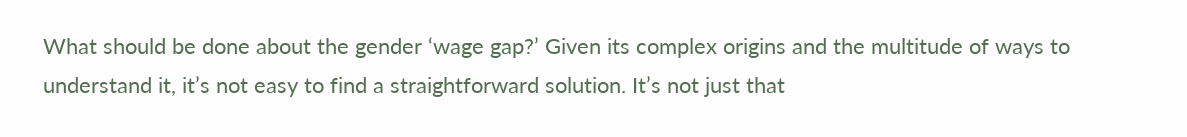What should be done about the gender ‘wage gap?’ Given its complex origins and the multitude of ways to understand it, it’s not easy to find a straightforward solution. It’s not just that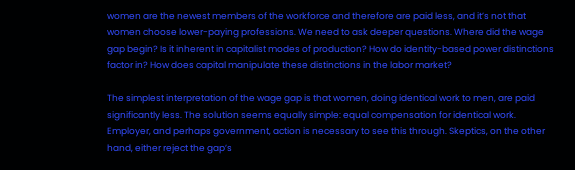women are the newest members of the workforce and therefore are paid less, and it’s not that women choose lower-paying professions. We need to ask deeper questions. Where did the wage gap begin? Is it inherent in capitalist modes of production? How do identity-based power distinctions factor in? How does capital manipulate these distinctions in the labor market?

The simplest interpretation of the wage gap is that women, doing identical work to men, are paid significantly less. The solution seems equally simple: equal compensation for identical work. Employer, and perhaps government, action is necessary to see this through. Skeptics, on the other hand, either reject the gap’s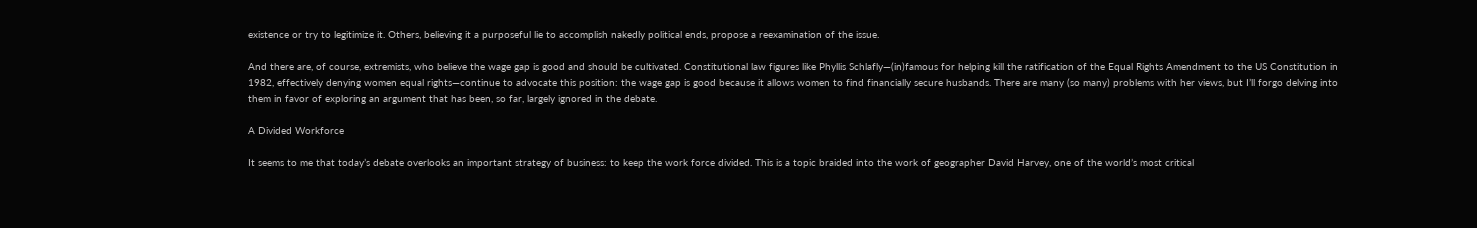existence or try to legitimize it. Others, believing it a purposeful lie to accomplish nakedly political ends, propose a reexamination of the issue.

And there are, of course, extremists, who believe the wage gap is good and should be cultivated. Constitutional law figures like Phyllis Schlafly—(in)famous for helping kill the ratification of the Equal Rights Amendment to the US Constitution in 1982, effectively denying women equal rights—continue to advocate this position: the wage gap is good because it allows women to find financially secure husbands. There are many (so many) problems with her views, but I’ll forgo delving into them in favor of exploring an argument that has been, so far, largely ignored in the debate.

A Divided Workforce

It seems to me that today’s debate overlooks an important strategy of business: to keep the work force divided. This is a topic braided into the work of geographer David Harvey, one of the world’s most critical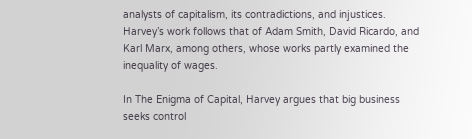analysts of capitalism, its contradictions, and injustices. Harvey’s work follows that of Adam Smith, David Ricardo, and Karl Marx, among others, whose works partly examined the inequality of wages.

In The Enigma of Capital, Harvey argues that big business seeks control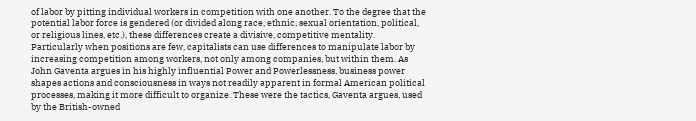of labor by pitting individual workers in competition with one another. To the degree that the potential labor force is gendered (or divided along race, ethnic, sexual orientation, political, or religious lines, etc.), these differences create a divisive, competitive mentality. Particularly when positions are few, capitalists can use differences to manipulate labor by increasing competition among workers, not only among companies, but within them. As John Gaventa argues in his highly influential Power and Powerlessness, business power shapes actions and consciousness in ways not readily apparent in formal American political processes, making it more difficult to organize. These were the tactics, Gaventa argues, used by the British-owned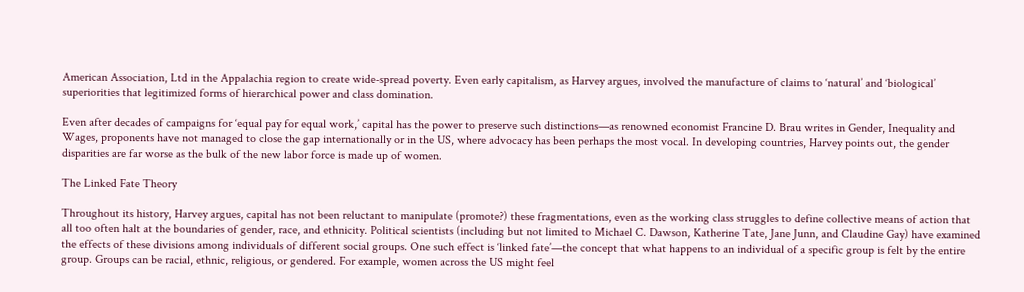American Association, Ltd in the Appalachia region to create wide-spread poverty. Even early capitalism, as Harvey argues, involved the manufacture of claims to ‘natural’ and ‘biological’ superiorities that legitimized forms of hierarchical power and class domination.

Even after decades of campaigns for ‘equal pay for equal work,’ capital has the power to preserve such distinctions—as renowned economist Francine D. Brau writes in Gender, Inequality and Wages, proponents have not managed to close the gap internationally or in the US, where advocacy has been perhaps the most vocal. In developing countries, Harvey points out, the gender disparities are far worse as the bulk of the new labor force is made up of women.

The Linked Fate Theory

Throughout its history, Harvey argues, capital has not been reluctant to manipulate (promote?) these fragmentations, even as the working class struggles to define collective means of action that all too often halt at the boundaries of gender, race, and ethnicity. Political scientists (including but not limited to Michael C. Dawson, Katherine Tate, Jane Junn, and Claudine Gay) have examined the effects of these divisions among individuals of different social groups. One such effect is ‘linked fate’—the concept that what happens to an individual of a specific group is felt by the entire group. Groups can be racial, ethnic, religious, or gendered. For example, women across the US might feel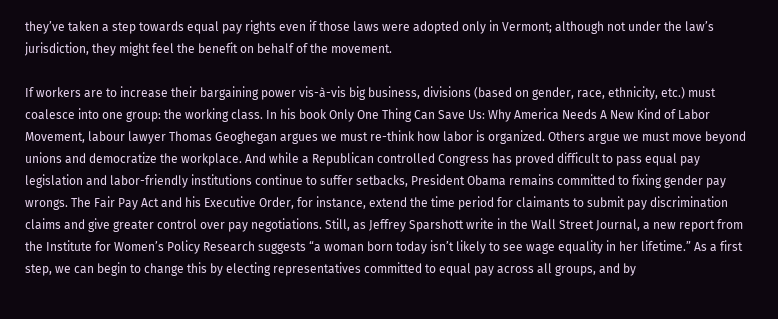they’ve taken a step towards equal pay rights even if those laws were adopted only in Vermont; although not under the law’s jurisdiction, they might feel the benefit on behalf of the movement.

If workers are to increase their bargaining power vis-à-vis big business, divisions (based on gender, race, ethnicity, etc.) must coalesce into one group: the working class. In his book Only One Thing Can Save Us: Why America Needs A New Kind of Labor Movement, labour lawyer Thomas Geoghegan argues we must re-think how labor is organized. Others argue we must move beyond unions and democratize the workplace. And while a Republican controlled Congress has proved difficult to pass equal pay legislation and labor-friendly institutions continue to suffer setbacks, President Obama remains committed to fixing gender pay wrongs. The Fair Pay Act and his Executive Order, for instance, extend the time period for claimants to submit pay discrimination claims and give greater control over pay negotiations. Still, as Jeffrey Sparshott write in the Wall Street Journal, a new report from the Institute for Women’s Policy Research suggests “a woman born today isn’t likely to see wage equality in her lifetime.” As a first step, we can begin to change this by electing representatives committed to equal pay across all groups, and by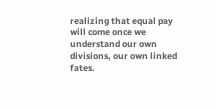realizing that equal pay will come once we understand our own divisions, our own linked fates.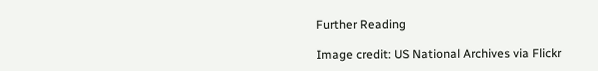Further Reading

Image credit: US National Archives via Flickr